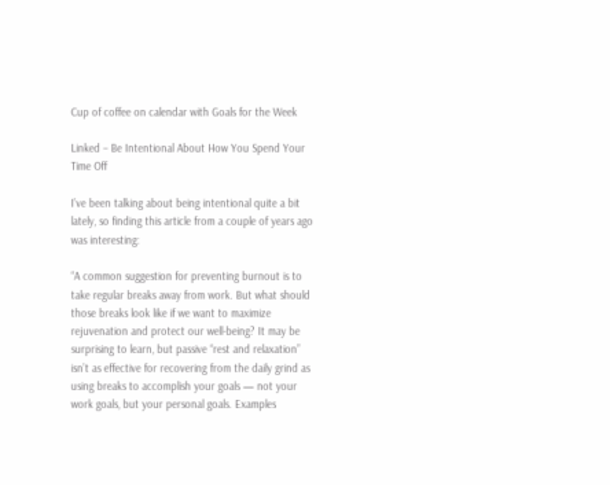Cup of coffee on calendar with Goals for the Week

Linked – Be Intentional About How You Spend Your Time Off

I’ve been talking about being intentional quite a bit lately, so finding this article from a couple of years ago was interesting:

“A common suggestion for preventing burnout is to take regular breaks away from work. But what should those breaks look like if we want to maximize rejuvenation and protect our well-being? It may be surprising to learn, but passive “rest and relaxation” isn’t as effective for recovering from the daily grind as using breaks to accomplish your goals — not your work goals, but your personal goals. Examples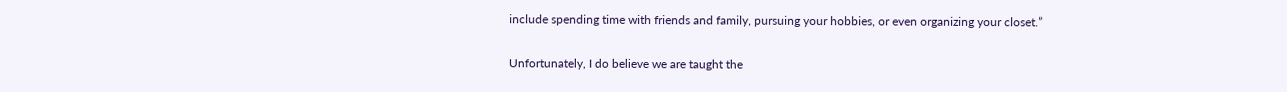include spending time with friends and family, pursuing your hobbies, or even organizing your closet.”

Unfortunately, I do believe we are taught the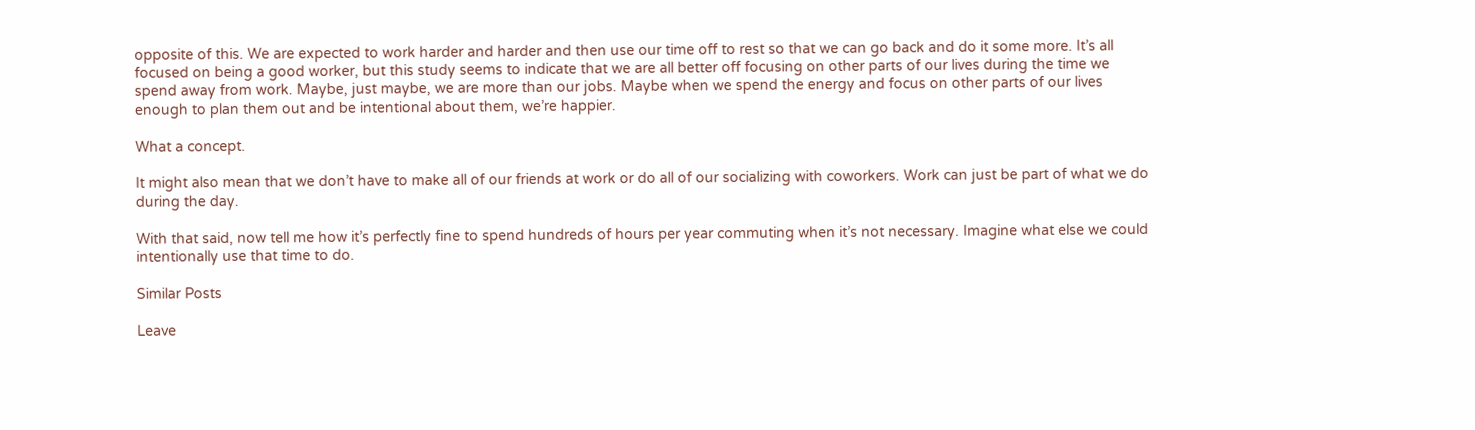opposite of this. We are expected to work harder and harder and then use our time off to rest so that we can go back and do it some more. It’s all focused on being a good worker, but this study seems to indicate that we are all better off focusing on other parts of our lives during the time we spend away from work. Maybe, just maybe, we are more than our jobs. Maybe when we spend the energy and focus on other parts of our lives enough to plan them out and be intentional about them, we’re happier.

What a concept.

It might also mean that we don’t have to make all of our friends at work or do all of our socializing with coworkers. Work can just be part of what we do during the day.

With that said, now tell me how it’s perfectly fine to spend hundreds of hours per year commuting when it’s not necessary. Imagine what else we could intentionally use that time to do.

Similar Posts

Leave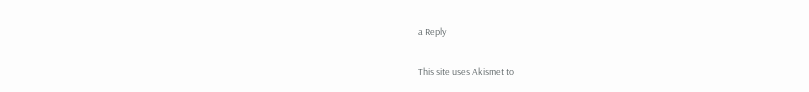a Reply

This site uses Akismet to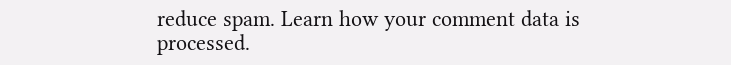reduce spam. Learn how your comment data is processed.